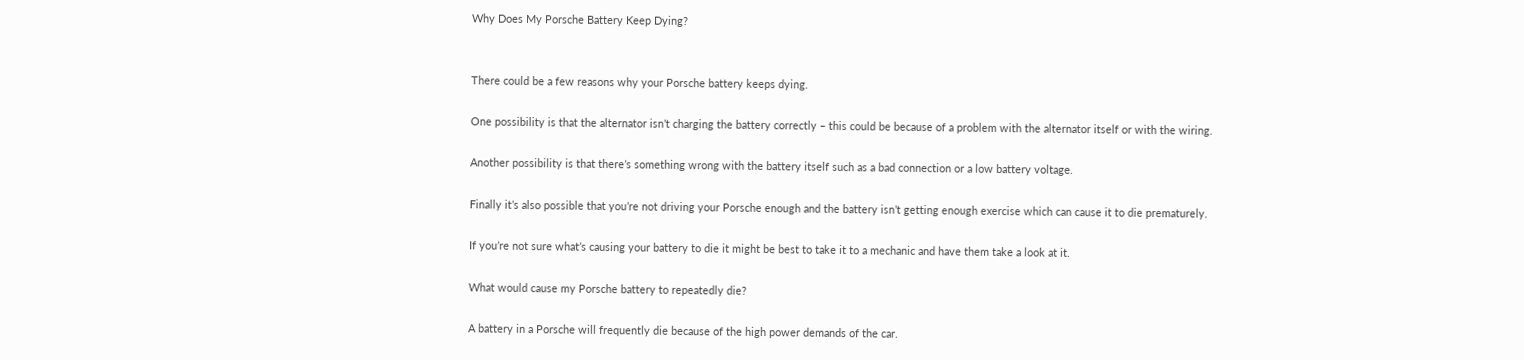Why Does My Porsche Battery Keep Dying?


There could be a few reasons why your Porsche battery keeps dying.

One possibility is that the alternator isn’t charging the battery correctly – this could be because of a problem with the alternator itself or with the wiring.

Another possibility is that there’s something wrong with the battery itself such as a bad connection or a low battery voltage.

Finally it’s also possible that you’re not driving your Porsche enough and the battery isn’t getting enough exercise which can cause it to die prematurely.

If you’re not sure what’s causing your battery to die it might be best to take it to a mechanic and have them take a look at it.

What would cause my Porsche battery to repeatedly die?

A battery in a Porsche will frequently die because of the high power demands of the car.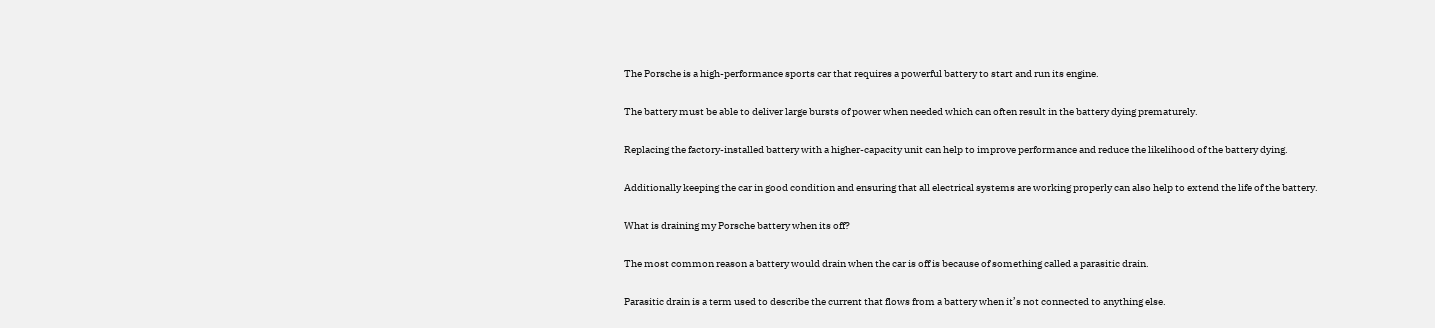The Porsche is a high-performance sports car that requires a powerful battery to start and run its engine.

The battery must be able to deliver large bursts of power when needed which can often result in the battery dying prematurely.

Replacing the factory-installed battery with a higher-capacity unit can help to improve performance and reduce the likelihood of the battery dying.

Additionally keeping the car in good condition and ensuring that all electrical systems are working properly can also help to extend the life of the battery.

What is draining my Porsche battery when its off?

The most common reason a battery would drain when the car is off is because of something called a parasitic drain.

Parasitic drain is a term used to describe the current that flows from a battery when it’s not connected to anything else.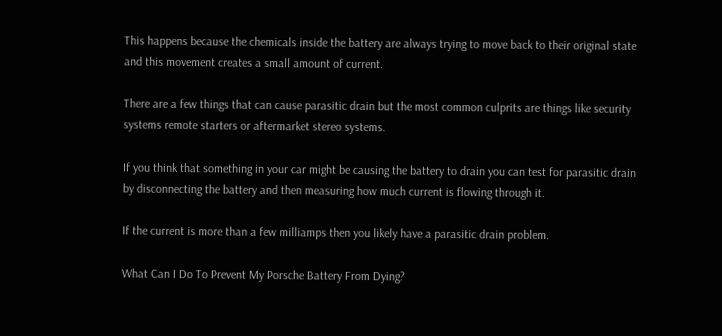This happens because the chemicals inside the battery are always trying to move back to their original state and this movement creates a small amount of current.

There are a few things that can cause parasitic drain but the most common culprits are things like security systems remote starters or aftermarket stereo systems.

If you think that something in your car might be causing the battery to drain you can test for parasitic drain by disconnecting the battery and then measuring how much current is flowing through it.

If the current is more than a few milliamps then you likely have a parasitic drain problem.

What Can I Do To Prevent My Porsche Battery From Dying?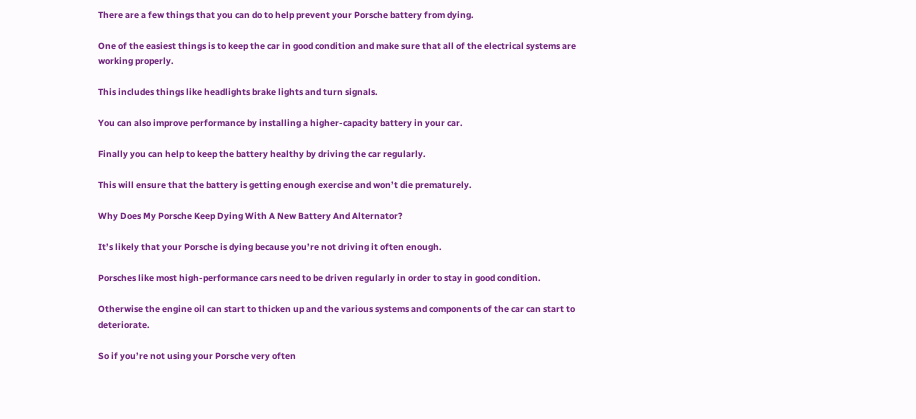There are a few things that you can do to help prevent your Porsche battery from dying.

One of the easiest things is to keep the car in good condition and make sure that all of the electrical systems are working properly.

This includes things like headlights brake lights and turn signals.

You can also improve performance by installing a higher-capacity battery in your car.

Finally you can help to keep the battery healthy by driving the car regularly.

This will ensure that the battery is getting enough exercise and won’t die prematurely.

Why Does My Porsche Keep Dying With A New Battery And Alternator?

It’s likely that your Porsche is dying because you’re not driving it often enough.

Porsches like most high-performance cars need to be driven regularly in order to stay in good condition.

Otherwise the engine oil can start to thicken up and the various systems and components of the car can start to deteriorate.

So if you’re not using your Porsche very often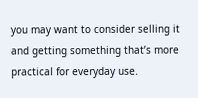you may want to consider selling it and getting something that’s more practical for everyday use.